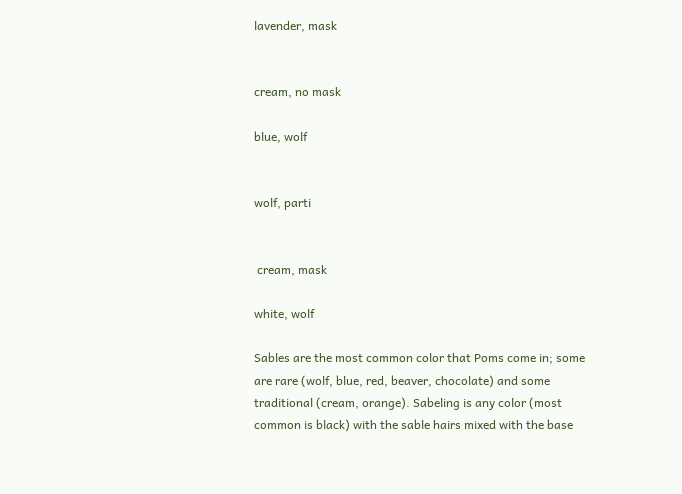lavender, mask


cream, no mask

blue, wolf


wolf, parti


 cream, mask

white, wolf

Sables are the most common color that Poms come in; some are rare (wolf, blue, red, beaver, chocolate) and some traditional (cream, orange). Sabeling is any color (most common is black) with the sable hairs mixed with the base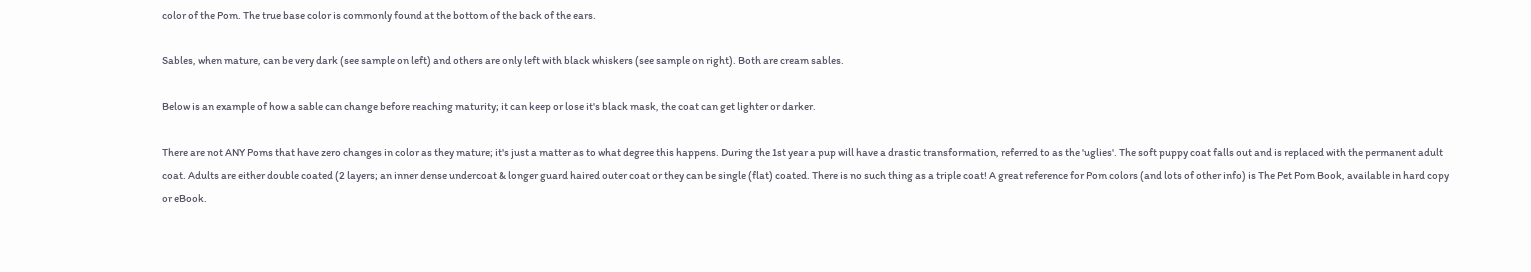color of the Pom. The true base color is commonly found at the bottom of the back of the ears.

Sables, when mature, can be very dark (see sample on left) and others are only left with black whiskers (see sample on right). Both are cream sables.

Below is an example of how a sable can change before reaching maturity; it can keep or lose it's black mask, the coat can get lighter or darker.

There are not ANY Poms that have zero changes in color as they mature; it's just a matter as to what degree this happens. During the 1st year a pup will have a drastic transformation, referred to as the 'uglies'. The soft puppy coat falls out and is replaced with the permanent adult coat. Adults are either double coated (2 layers; an inner dense undercoat & longer guard haired outer coat or they can be single (flat) coated. There is no such thing as a triple coat! A great reference for Pom colors (and lots of other info) is The Pet Pom Book, available in hard copy or eBook.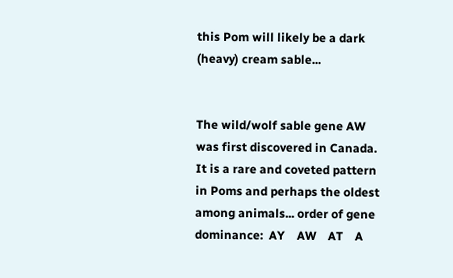this Pom will likely be a dark (heavy) cream sable...


The wild/wolf sable gene AW was first discovered in Canada. It is a rare and coveted pattern in Poms and perhaps the oldest among animals... order of gene dominance:  AY    AW    AT    A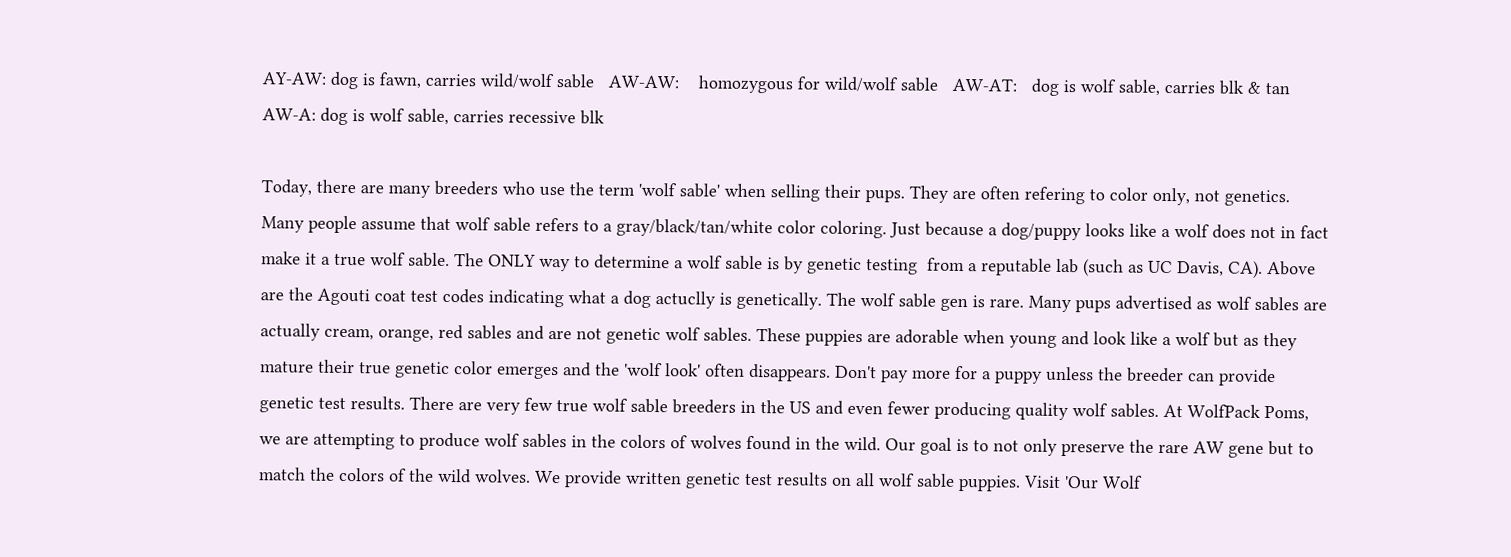AY-AW: dog is fawn, carries wild/wolf sable   AW-AW:    homozygous for wild/wolf sable   AW-AT:   dog is wolf sable, carries blk & tan   AW-A: dog is wolf sable, carries recessive blk

Today, there are many breeders who use the term 'wolf sable' when selling their pups. They are often refering to color only, not genetics. Many people assume that wolf sable refers to a gray/black/tan/white color coloring. Just because a dog/puppy looks like a wolf does not in fact make it a true wolf sable. The ONLY way to determine a wolf sable is by genetic testing  from a reputable lab (such as UC Davis, CA). Above are the Agouti coat test codes indicating what a dog actuclly is genetically. The wolf sable gen is rare. Many pups advertised as wolf sables are actually cream, orange, red sables and are not genetic wolf sables. These puppies are adorable when young and look like a wolf but as they mature their true genetic color emerges and the 'wolf look' often disappears. Don't pay more for a puppy unless the breeder can provide genetic test results. There are very few true wolf sable breeders in the US and even fewer producing quality wolf sables. At WolfPack Poms, we are attempting to produce wolf sables in the colors of wolves found in the wild. Our goal is to not only preserve the rare AW gene but to match the colors of the wild wolves. We provide written genetic test results on all wolf sable puppies. Visit 'Our Wolf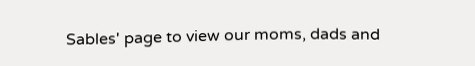Sables' page to view our moms, dads and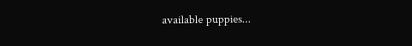available puppies...